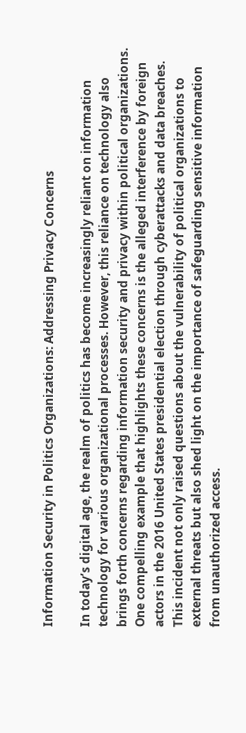Information Security in Politics Organizations: Addressing Privacy Concerns

In today’s digital age, the realm of politics has become increasingly reliant on information technology for various organizational processes. However, this reliance on technology also brings forth concerns regarding information security and privacy within political organizations. One compelling example that highlights these concerns is the alleged interference by foreign actors in the 2016 United States presidential election through cyberattacks and data breaches. This incident not only raised questions about the vulnerability of political organizations to external threats but also shed light on the importance of safeguarding sensitive information from unauthorized access.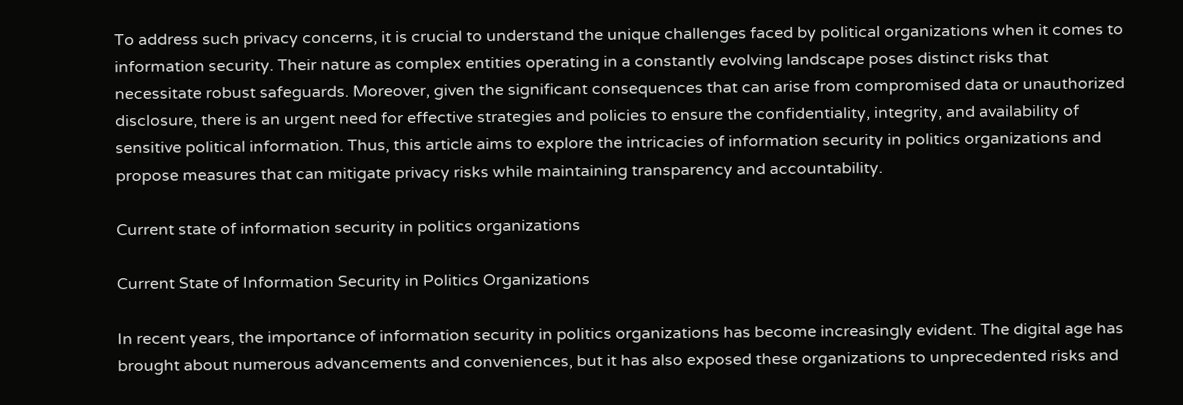To address such privacy concerns, it is crucial to understand the unique challenges faced by political organizations when it comes to information security. Their nature as complex entities operating in a constantly evolving landscape poses distinct risks that necessitate robust safeguards. Moreover, given the significant consequences that can arise from compromised data or unauthorized disclosure, there is an urgent need for effective strategies and policies to ensure the confidentiality, integrity, and availability of sensitive political information. Thus, this article aims to explore the intricacies of information security in politics organizations and propose measures that can mitigate privacy risks while maintaining transparency and accountability.

Current state of information security in politics organizations

Current State of Information Security in Politics Organizations

In recent years, the importance of information security in politics organizations has become increasingly evident. The digital age has brought about numerous advancements and conveniences, but it has also exposed these organizations to unprecedented risks and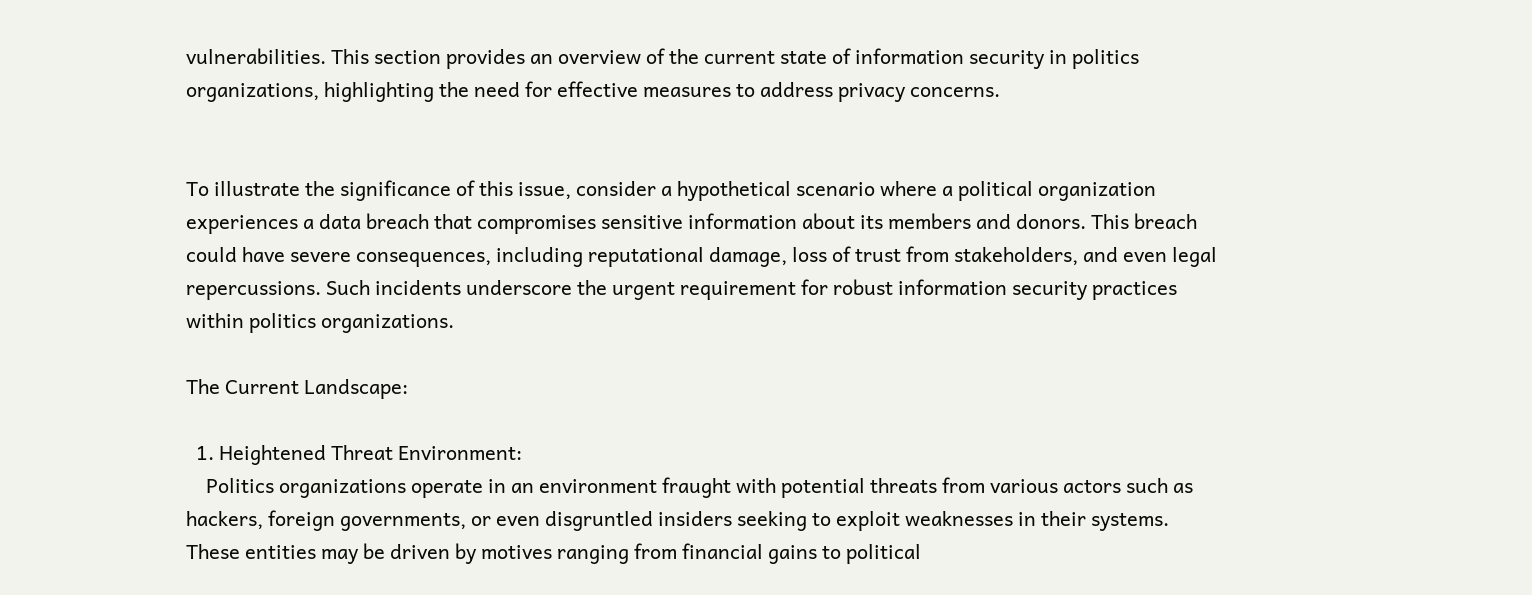vulnerabilities. This section provides an overview of the current state of information security in politics organizations, highlighting the need for effective measures to address privacy concerns.


To illustrate the significance of this issue, consider a hypothetical scenario where a political organization experiences a data breach that compromises sensitive information about its members and donors. This breach could have severe consequences, including reputational damage, loss of trust from stakeholders, and even legal repercussions. Such incidents underscore the urgent requirement for robust information security practices within politics organizations.

The Current Landscape:

  1. Heightened Threat Environment:
    Politics organizations operate in an environment fraught with potential threats from various actors such as hackers, foreign governments, or even disgruntled insiders seeking to exploit weaknesses in their systems. These entities may be driven by motives ranging from financial gains to political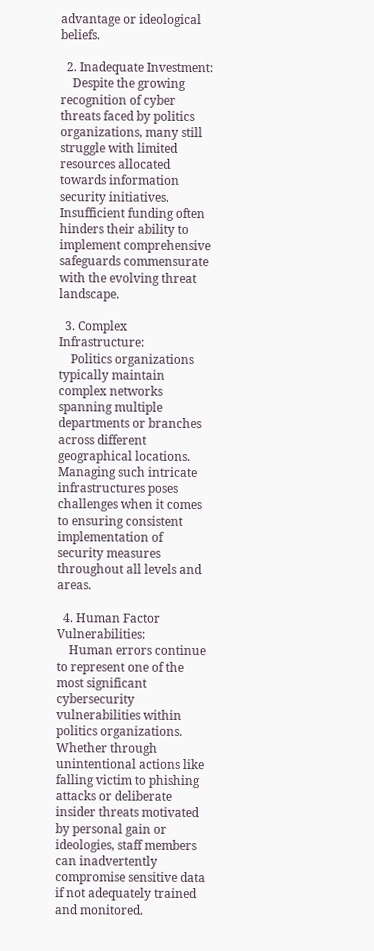advantage or ideological beliefs.

  2. Inadequate Investment:
    Despite the growing recognition of cyber threats faced by politics organizations, many still struggle with limited resources allocated towards information security initiatives. Insufficient funding often hinders their ability to implement comprehensive safeguards commensurate with the evolving threat landscape.

  3. Complex Infrastructure:
    Politics organizations typically maintain complex networks spanning multiple departments or branches across different geographical locations. Managing such intricate infrastructures poses challenges when it comes to ensuring consistent implementation of security measures throughout all levels and areas.

  4. Human Factor Vulnerabilities:
    Human errors continue to represent one of the most significant cybersecurity vulnerabilities within politics organizations. Whether through unintentional actions like falling victim to phishing attacks or deliberate insider threats motivated by personal gain or ideologies, staff members can inadvertently compromise sensitive data if not adequately trained and monitored.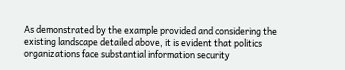As demonstrated by the example provided and considering the existing landscape detailed above, it is evident that politics organizations face substantial information security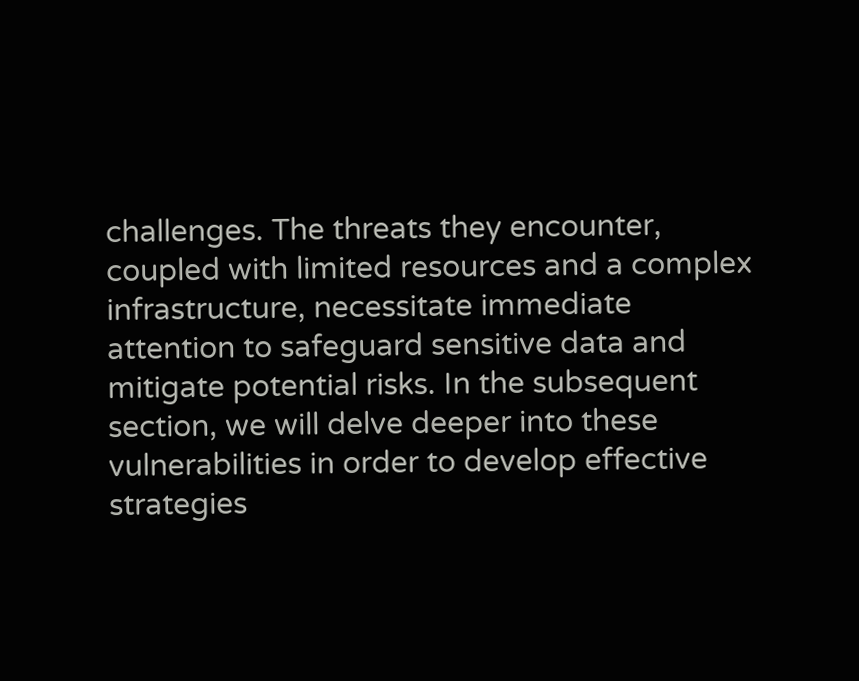challenges. The threats they encounter, coupled with limited resources and a complex infrastructure, necessitate immediate attention to safeguard sensitive data and mitigate potential risks. In the subsequent section, we will delve deeper into these vulnerabilities in order to develop effective strategies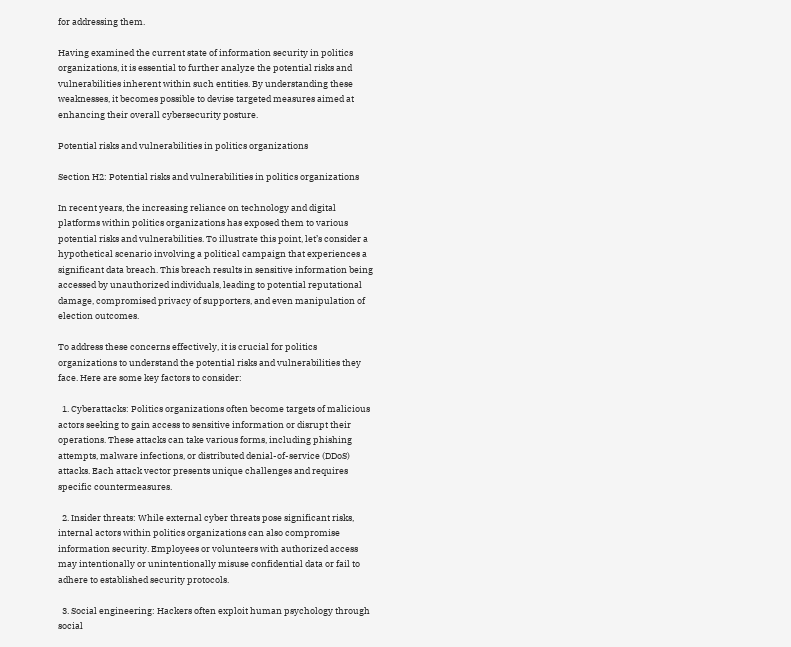for addressing them.

Having examined the current state of information security in politics organizations, it is essential to further analyze the potential risks and vulnerabilities inherent within such entities. By understanding these weaknesses, it becomes possible to devise targeted measures aimed at enhancing their overall cybersecurity posture.

Potential risks and vulnerabilities in politics organizations

Section H2: Potential risks and vulnerabilities in politics organizations

In recent years, the increasing reliance on technology and digital platforms within politics organizations has exposed them to various potential risks and vulnerabilities. To illustrate this point, let’s consider a hypothetical scenario involving a political campaign that experiences a significant data breach. This breach results in sensitive information being accessed by unauthorized individuals, leading to potential reputational damage, compromised privacy of supporters, and even manipulation of election outcomes.

To address these concerns effectively, it is crucial for politics organizations to understand the potential risks and vulnerabilities they face. Here are some key factors to consider:

  1. Cyberattacks: Politics organizations often become targets of malicious actors seeking to gain access to sensitive information or disrupt their operations. These attacks can take various forms, including phishing attempts, malware infections, or distributed denial-of-service (DDoS) attacks. Each attack vector presents unique challenges and requires specific countermeasures.

  2. Insider threats: While external cyber threats pose significant risks, internal actors within politics organizations can also compromise information security. Employees or volunteers with authorized access may intentionally or unintentionally misuse confidential data or fail to adhere to established security protocols.

  3. Social engineering: Hackers often exploit human psychology through social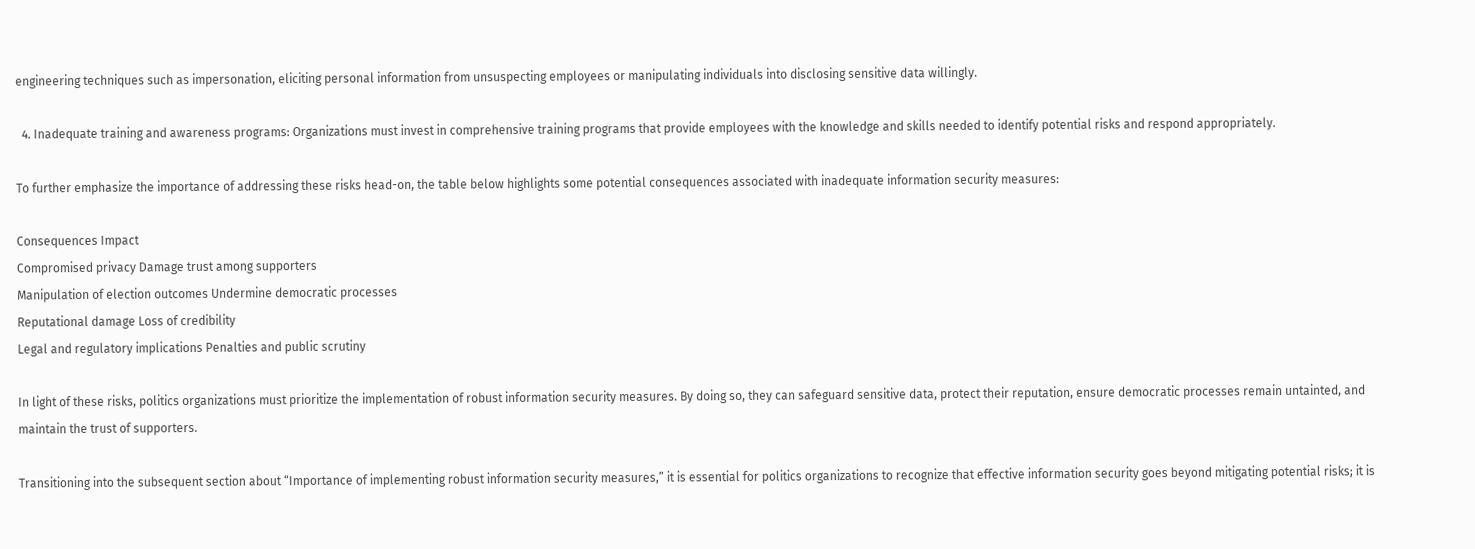engineering techniques such as impersonation, eliciting personal information from unsuspecting employees or manipulating individuals into disclosing sensitive data willingly.

  4. Inadequate training and awareness programs: Organizations must invest in comprehensive training programs that provide employees with the knowledge and skills needed to identify potential risks and respond appropriately.

To further emphasize the importance of addressing these risks head-on, the table below highlights some potential consequences associated with inadequate information security measures:

Consequences Impact
Compromised privacy Damage trust among supporters
Manipulation of election outcomes Undermine democratic processes
Reputational damage Loss of credibility
Legal and regulatory implications Penalties and public scrutiny

In light of these risks, politics organizations must prioritize the implementation of robust information security measures. By doing so, they can safeguard sensitive data, protect their reputation, ensure democratic processes remain untainted, and maintain the trust of supporters.

Transitioning into the subsequent section about “Importance of implementing robust information security measures,” it is essential for politics organizations to recognize that effective information security goes beyond mitigating potential risks; it is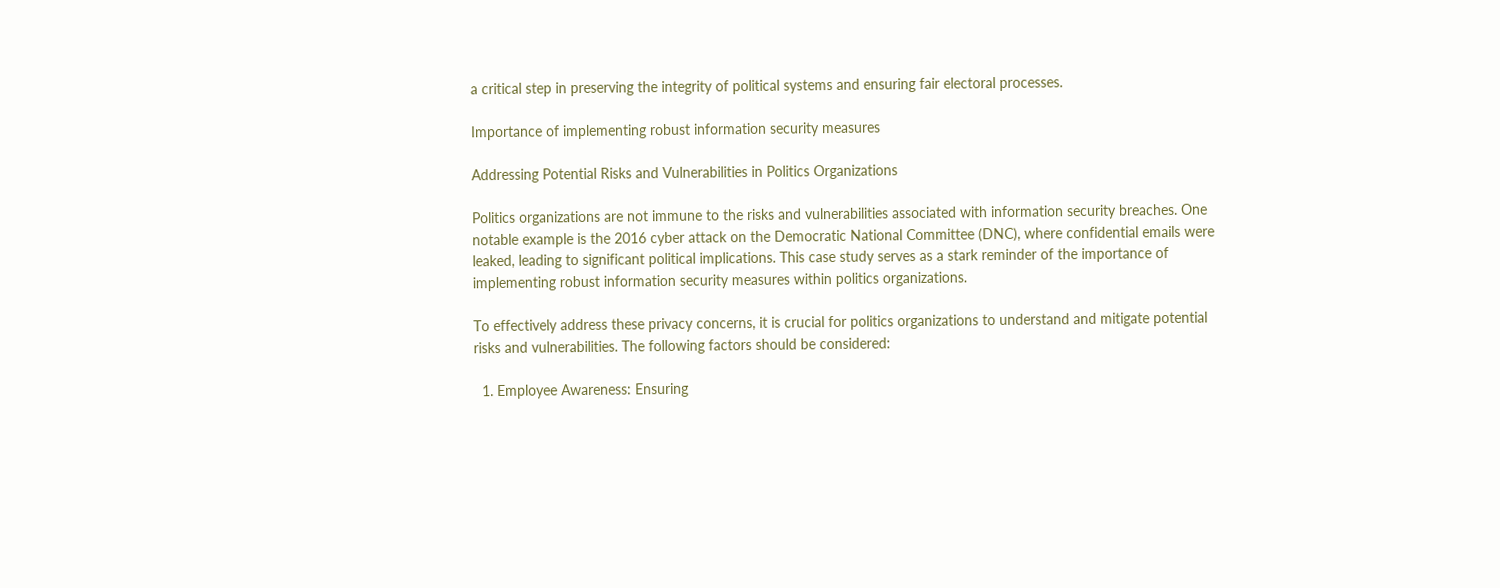a critical step in preserving the integrity of political systems and ensuring fair electoral processes.

Importance of implementing robust information security measures

Addressing Potential Risks and Vulnerabilities in Politics Organizations

Politics organizations are not immune to the risks and vulnerabilities associated with information security breaches. One notable example is the 2016 cyber attack on the Democratic National Committee (DNC), where confidential emails were leaked, leading to significant political implications. This case study serves as a stark reminder of the importance of implementing robust information security measures within politics organizations.

To effectively address these privacy concerns, it is crucial for politics organizations to understand and mitigate potential risks and vulnerabilities. The following factors should be considered:

  1. Employee Awareness: Ensuring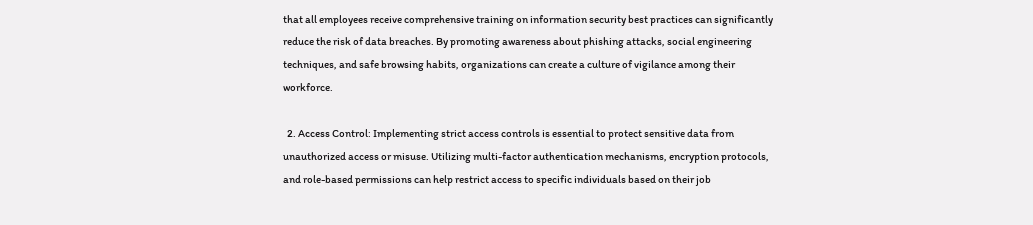that all employees receive comprehensive training on information security best practices can significantly reduce the risk of data breaches. By promoting awareness about phishing attacks, social engineering techniques, and safe browsing habits, organizations can create a culture of vigilance among their workforce.

  2. Access Control: Implementing strict access controls is essential to protect sensitive data from unauthorized access or misuse. Utilizing multi-factor authentication mechanisms, encryption protocols, and role-based permissions can help restrict access to specific individuals based on their job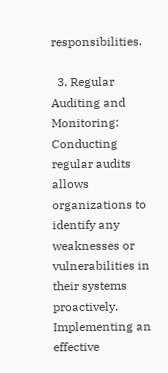responsibilities.

  3. Regular Auditing and Monitoring: Conducting regular audits allows organizations to identify any weaknesses or vulnerabilities in their systems proactively. Implementing an effective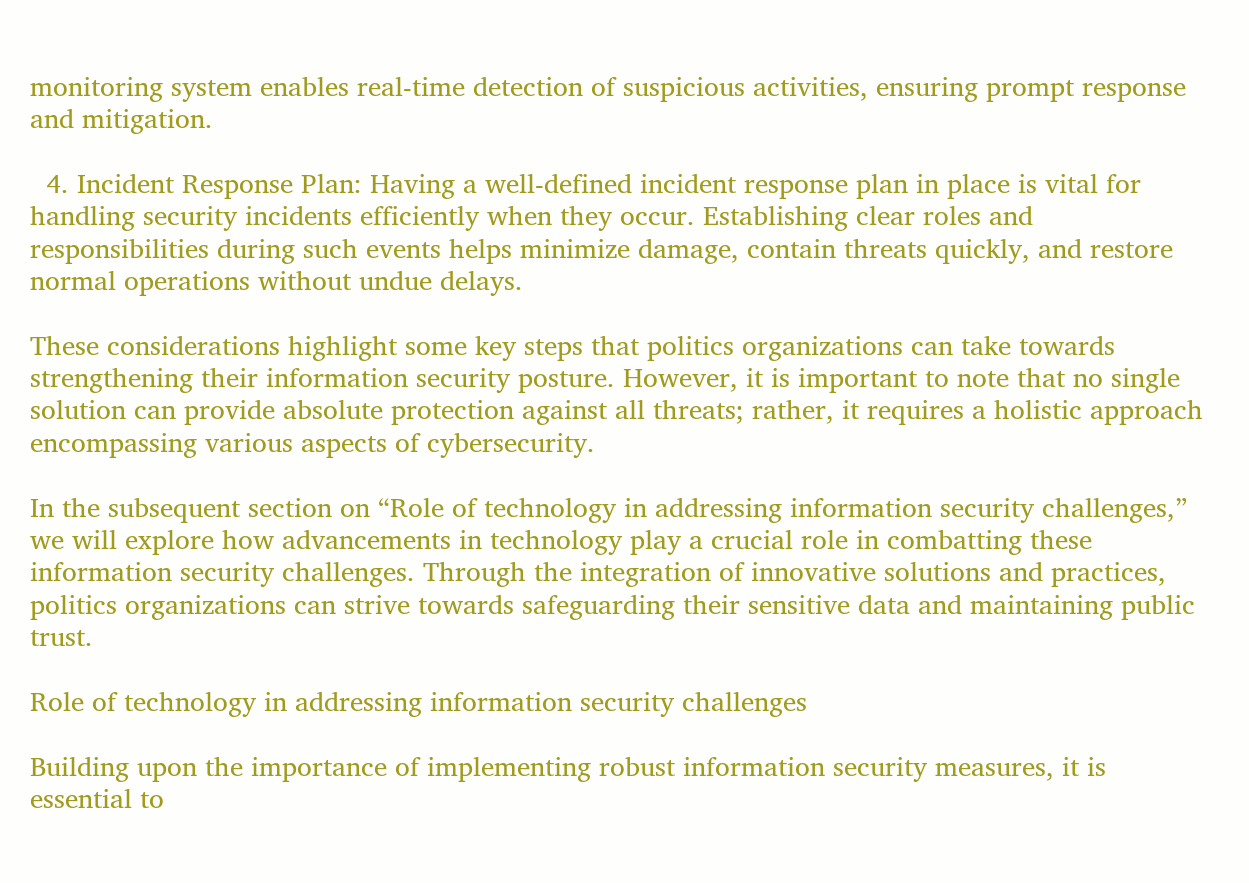monitoring system enables real-time detection of suspicious activities, ensuring prompt response and mitigation.

  4. Incident Response Plan: Having a well-defined incident response plan in place is vital for handling security incidents efficiently when they occur. Establishing clear roles and responsibilities during such events helps minimize damage, contain threats quickly, and restore normal operations without undue delays.

These considerations highlight some key steps that politics organizations can take towards strengthening their information security posture. However, it is important to note that no single solution can provide absolute protection against all threats; rather, it requires a holistic approach encompassing various aspects of cybersecurity.

In the subsequent section on “Role of technology in addressing information security challenges,” we will explore how advancements in technology play a crucial role in combatting these information security challenges. Through the integration of innovative solutions and practices, politics organizations can strive towards safeguarding their sensitive data and maintaining public trust.

Role of technology in addressing information security challenges

Building upon the importance of implementing robust information security measures, it is essential to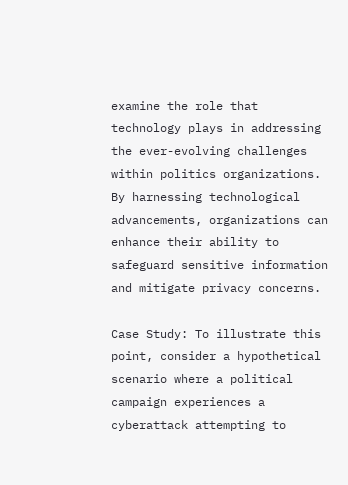examine the role that technology plays in addressing the ever-evolving challenges within politics organizations. By harnessing technological advancements, organizations can enhance their ability to safeguard sensitive information and mitigate privacy concerns.

Case Study: To illustrate this point, consider a hypothetical scenario where a political campaign experiences a cyberattack attempting to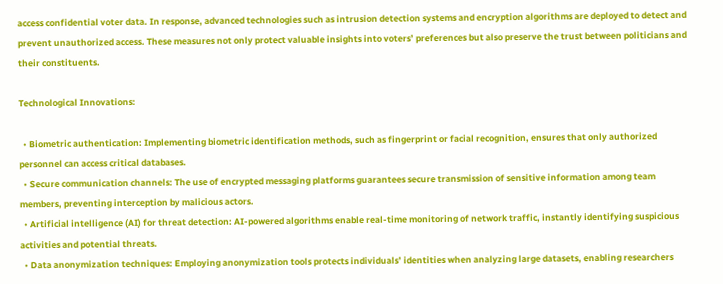access confidential voter data. In response, advanced technologies such as intrusion detection systems and encryption algorithms are deployed to detect and prevent unauthorized access. These measures not only protect valuable insights into voters’ preferences but also preserve the trust between politicians and their constituents.

Technological Innovations:

  • Biometric authentication: Implementing biometric identification methods, such as fingerprint or facial recognition, ensures that only authorized personnel can access critical databases.
  • Secure communication channels: The use of encrypted messaging platforms guarantees secure transmission of sensitive information among team members, preventing interception by malicious actors.
  • Artificial intelligence (AI) for threat detection: AI-powered algorithms enable real-time monitoring of network traffic, instantly identifying suspicious activities and potential threats.
  • Data anonymization techniques: Employing anonymization tools protects individuals’ identities when analyzing large datasets, enabling researchers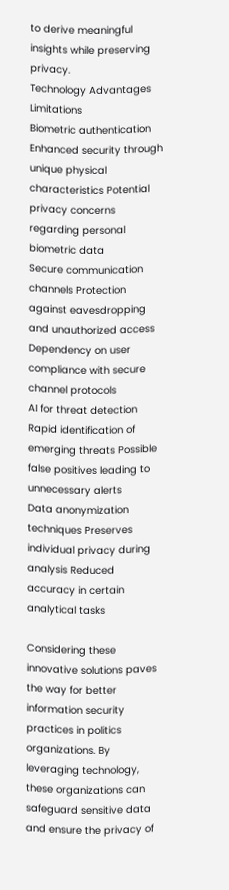to derive meaningful insights while preserving privacy.
Technology Advantages Limitations
Biometric authentication Enhanced security through unique physical characteristics Potential privacy concerns regarding personal biometric data
Secure communication channels Protection against eavesdropping and unauthorized access Dependency on user compliance with secure channel protocols
AI for threat detection Rapid identification of emerging threats Possible false positives leading to unnecessary alerts
Data anonymization techniques Preserves individual privacy during analysis Reduced accuracy in certain analytical tasks

Considering these innovative solutions paves the way for better information security practices in politics organizations. By leveraging technology, these organizations can safeguard sensitive data and ensure the privacy of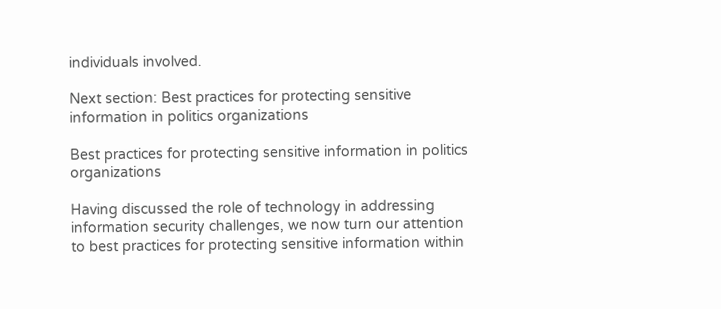individuals involved.

Next section: Best practices for protecting sensitive information in politics organizations

Best practices for protecting sensitive information in politics organizations

Having discussed the role of technology in addressing information security challenges, we now turn our attention to best practices for protecting sensitive information within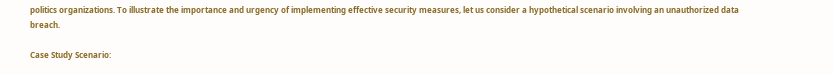politics organizations. To illustrate the importance and urgency of implementing effective security measures, let us consider a hypothetical scenario involving an unauthorized data breach.

Case Study Scenario: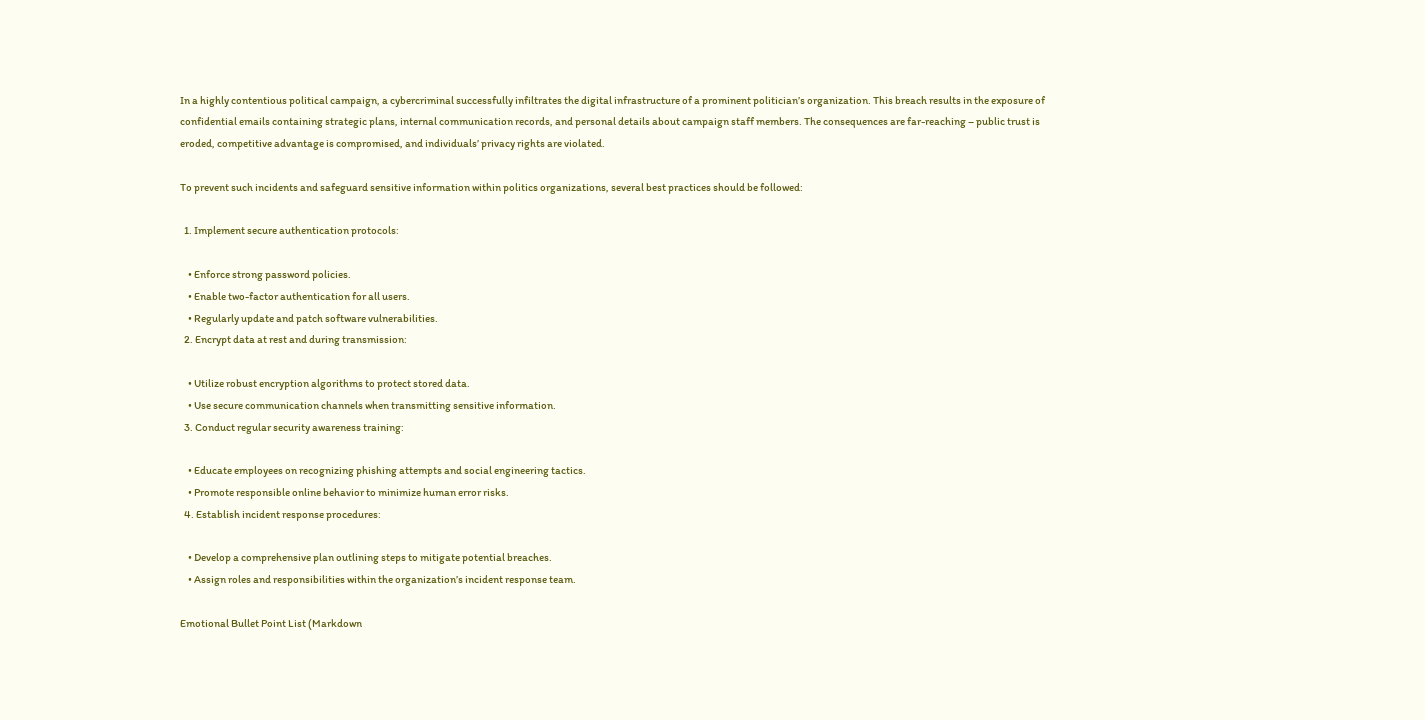In a highly contentious political campaign, a cybercriminal successfully infiltrates the digital infrastructure of a prominent politician’s organization. This breach results in the exposure of confidential emails containing strategic plans, internal communication records, and personal details about campaign staff members. The consequences are far-reaching – public trust is eroded, competitive advantage is compromised, and individuals’ privacy rights are violated.

To prevent such incidents and safeguard sensitive information within politics organizations, several best practices should be followed:

  1. Implement secure authentication protocols:

    • Enforce strong password policies.
    • Enable two-factor authentication for all users.
    • Regularly update and patch software vulnerabilities.
  2. Encrypt data at rest and during transmission:

    • Utilize robust encryption algorithms to protect stored data.
    • Use secure communication channels when transmitting sensitive information.
  3. Conduct regular security awareness training:

    • Educate employees on recognizing phishing attempts and social engineering tactics.
    • Promote responsible online behavior to minimize human error risks.
  4. Establish incident response procedures:

    • Develop a comprehensive plan outlining steps to mitigate potential breaches.
    • Assign roles and responsibilities within the organization’s incident response team.

Emotional Bullet Point List (Markdown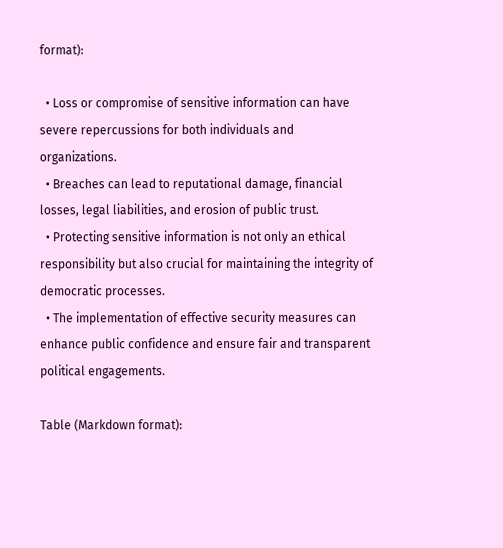format):

  • Loss or compromise of sensitive information can have severe repercussions for both individuals and organizations.
  • Breaches can lead to reputational damage, financial losses, legal liabilities, and erosion of public trust.
  • Protecting sensitive information is not only an ethical responsibility but also crucial for maintaining the integrity of democratic processes.
  • The implementation of effective security measures can enhance public confidence and ensure fair and transparent political engagements.

Table (Markdown format):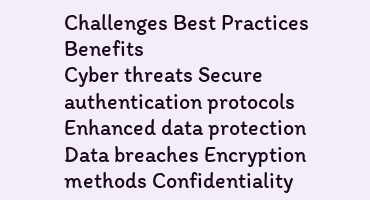Challenges Best Practices Benefits
Cyber threats Secure authentication protocols Enhanced data protection
Data breaches Encryption methods Confidentiality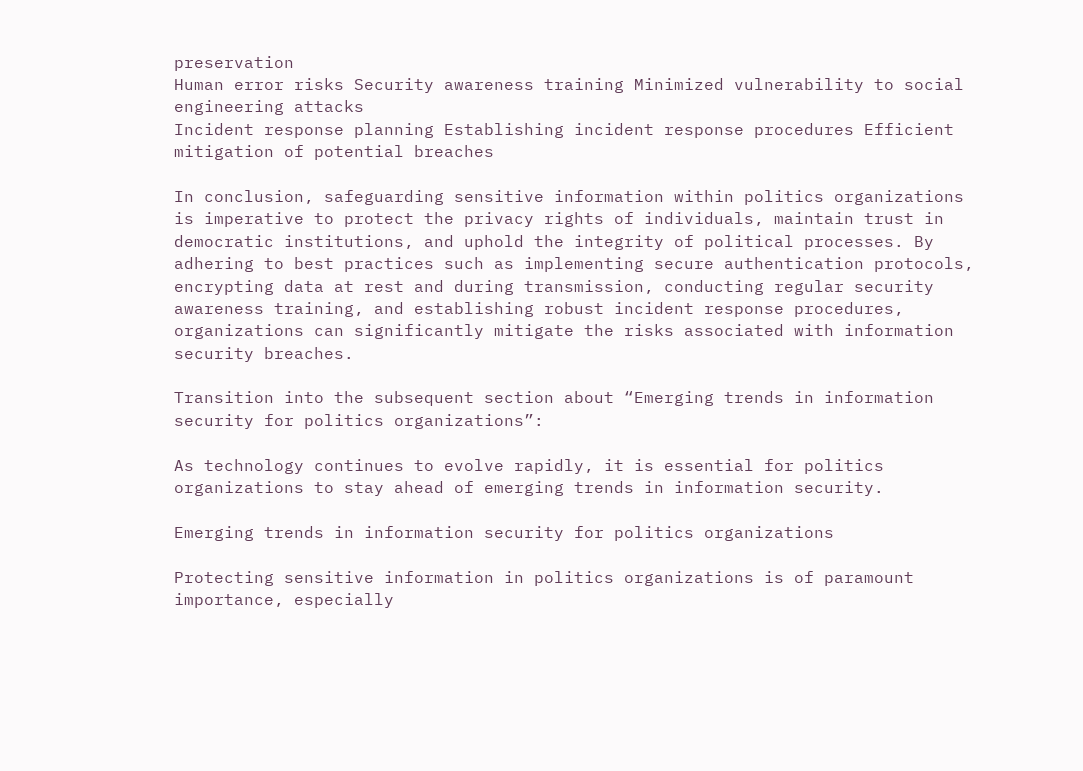preservation
Human error risks Security awareness training Minimized vulnerability to social engineering attacks
Incident response planning Establishing incident response procedures Efficient mitigation of potential breaches

In conclusion, safeguarding sensitive information within politics organizations is imperative to protect the privacy rights of individuals, maintain trust in democratic institutions, and uphold the integrity of political processes. By adhering to best practices such as implementing secure authentication protocols, encrypting data at rest and during transmission, conducting regular security awareness training, and establishing robust incident response procedures, organizations can significantly mitigate the risks associated with information security breaches.

Transition into the subsequent section about “Emerging trends in information security for politics organizations”:

As technology continues to evolve rapidly, it is essential for politics organizations to stay ahead of emerging trends in information security.

Emerging trends in information security for politics organizations

Protecting sensitive information in politics organizations is of paramount importance, especially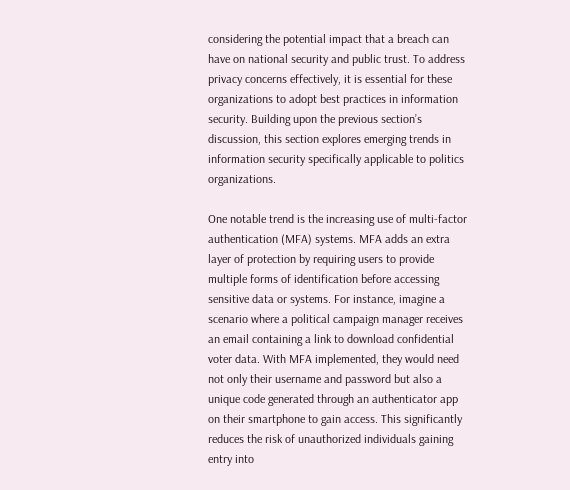considering the potential impact that a breach can have on national security and public trust. To address privacy concerns effectively, it is essential for these organizations to adopt best practices in information security. Building upon the previous section’s discussion, this section explores emerging trends in information security specifically applicable to politics organizations.

One notable trend is the increasing use of multi-factor authentication (MFA) systems. MFA adds an extra layer of protection by requiring users to provide multiple forms of identification before accessing sensitive data or systems. For instance, imagine a scenario where a political campaign manager receives an email containing a link to download confidential voter data. With MFA implemented, they would need not only their username and password but also a unique code generated through an authenticator app on their smartphone to gain access. This significantly reduces the risk of unauthorized individuals gaining entry into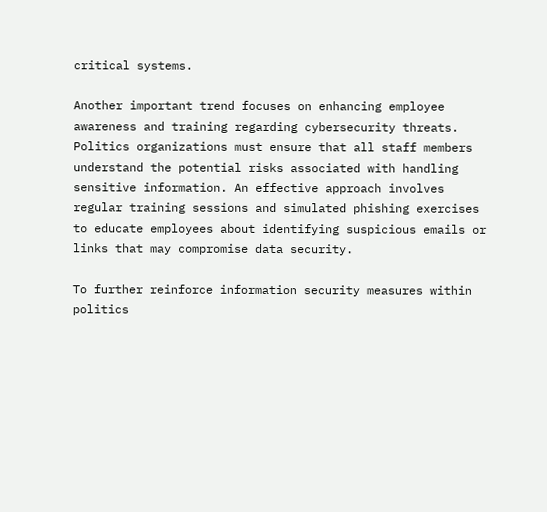critical systems.

Another important trend focuses on enhancing employee awareness and training regarding cybersecurity threats. Politics organizations must ensure that all staff members understand the potential risks associated with handling sensitive information. An effective approach involves regular training sessions and simulated phishing exercises to educate employees about identifying suspicious emails or links that may compromise data security.

To further reinforce information security measures within politics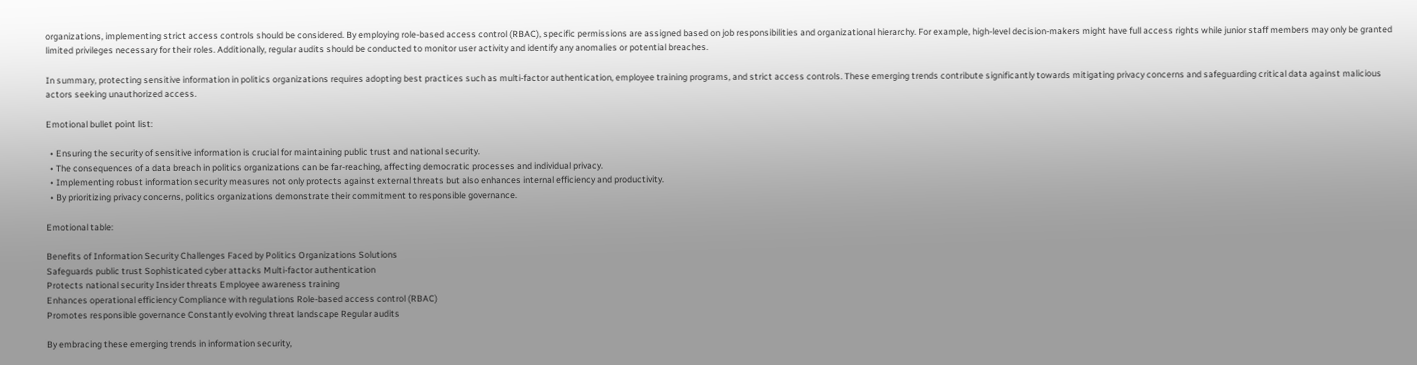organizations, implementing strict access controls should be considered. By employing role-based access control (RBAC), specific permissions are assigned based on job responsibilities and organizational hierarchy. For example, high-level decision-makers might have full access rights while junior staff members may only be granted limited privileges necessary for their roles. Additionally, regular audits should be conducted to monitor user activity and identify any anomalies or potential breaches.

In summary, protecting sensitive information in politics organizations requires adopting best practices such as multi-factor authentication, employee training programs, and strict access controls. These emerging trends contribute significantly towards mitigating privacy concerns and safeguarding critical data against malicious actors seeking unauthorized access.

Emotional bullet point list:

  • Ensuring the security of sensitive information is crucial for maintaining public trust and national security.
  • The consequences of a data breach in politics organizations can be far-reaching, affecting democratic processes and individual privacy.
  • Implementing robust information security measures not only protects against external threats but also enhances internal efficiency and productivity.
  • By prioritizing privacy concerns, politics organizations demonstrate their commitment to responsible governance.

Emotional table:

Benefits of Information Security Challenges Faced by Politics Organizations Solutions
Safeguards public trust Sophisticated cyber attacks Multi-factor authentication
Protects national security Insider threats Employee awareness training
Enhances operational efficiency Compliance with regulations Role-based access control (RBAC)
Promotes responsible governance Constantly evolving threat landscape Regular audits

By embracing these emerging trends in information security,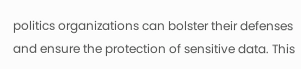politics organizations can bolster their defenses and ensure the protection of sensitive data. This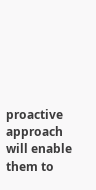proactive approach will enable them to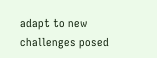adapt to new challenges posed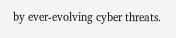by ever-evolving cyber threats.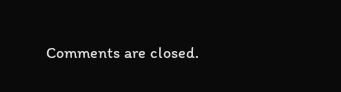Comments are closed.